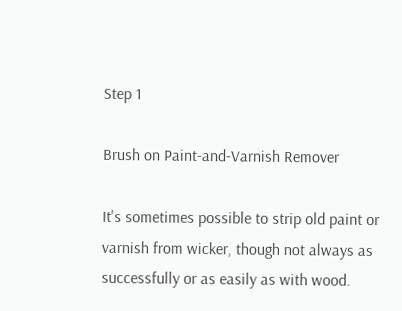Step 1

Brush on Paint-and-Varnish Remover

It's sometimes possible to strip old paint or varnish from wicker, though not always as successfully or as easily as with wood.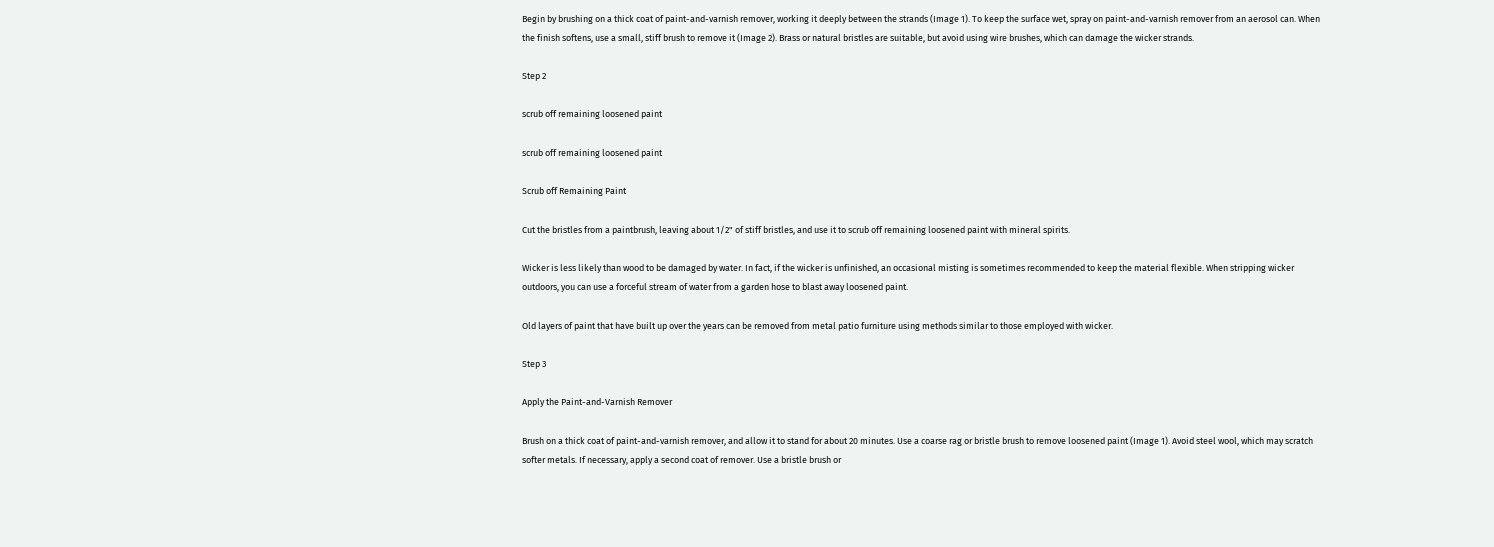Begin by brushing on a thick coat of paint-and-varnish remover, working it deeply between the strands (Image 1). To keep the surface wet, spray on paint-and-varnish remover from an aerosol can. When the finish softens, use a small, stiff brush to remove it (Image 2). Brass or natural bristles are suitable, but avoid using wire brushes, which can damage the wicker strands.

Step 2

scrub off remaining loosened paint

scrub off remaining loosened paint

Scrub off Remaining Paint

Cut the bristles from a paintbrush, leaving about 1/2" of stiff bristles, and use it to scrub off remaining loosened paint with mineral spirits.

Wicker is less likely than wood to be damaged by water. In fact, if the wicker is unfinished, an occasional misting is sometimes recommended to keep the material flexible. When stripping wicker outdoors, you can use a forceful stream of water from a garden hose to blast away loosened paint.

Old layers of paint that have built up over the years can be removed from metal patio furniture using methods similar to those employed with wicker.

Step 3

Apply the Paint-and-Varnish Remover

Brush on a thick coat of paint-and-varnish remover, and allow it to stand for about 20 minutes. Use a coarse rag or bristle brush to remove loosened paint (Image 1). Avoid steel wool, which may scratch softer metals. If necessary, apply a second coat of remover. Use a bristle brush or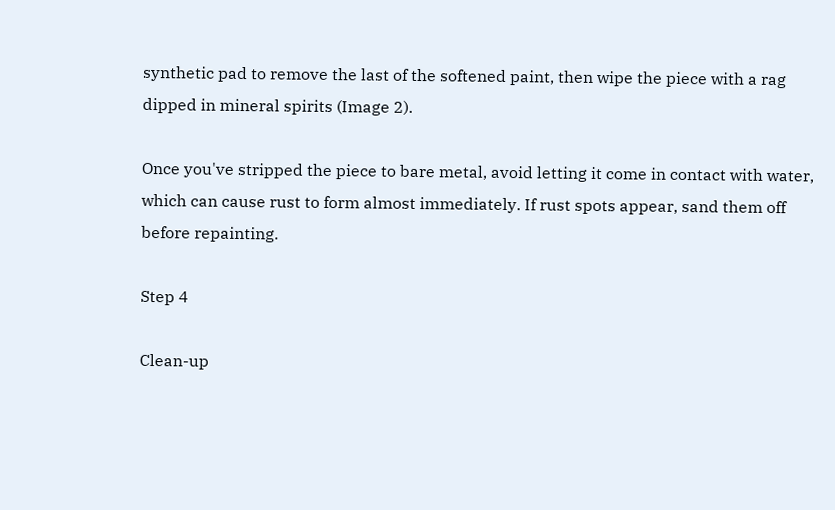synthetic pad to remove the last of the softened paint, then wipe the piece with a rag dipped in mineral spirits (Image 2).

Once you've stripped the piece to bare metal, avoid letting it come in contact with water, which can cause rust to form almost immediately. If rust spots appear, sand them off before repainting.

Step 4

Clean-up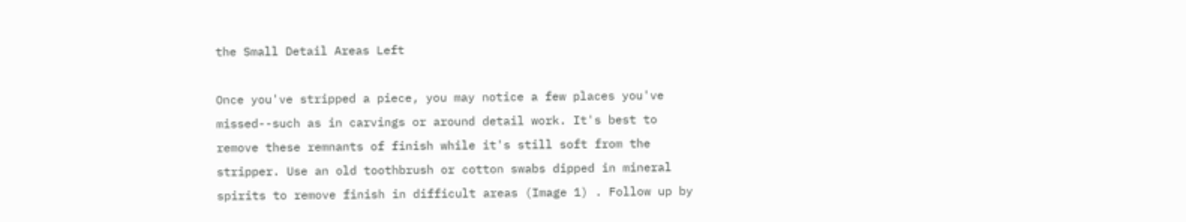the Small Detail Areas Left

Once you've stripped a piece, you may notice a few places you've missed--such as in carvings or around detail work. It's best to remove these remnants of finish while it's still soft from the stripper. Use an old toothbrush or cotton swabs dipped in mineral spirits to remove finish in difficult areas (Image 1) . Follow up by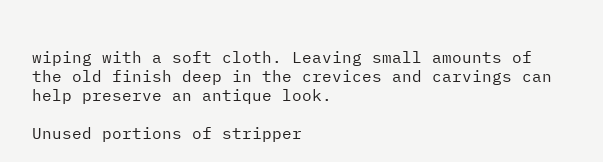wiping with a soft cloth. Leaving small amounts of the old finish deep in the crevices and carvings can help preserve an antique look.

Unused portions of stripper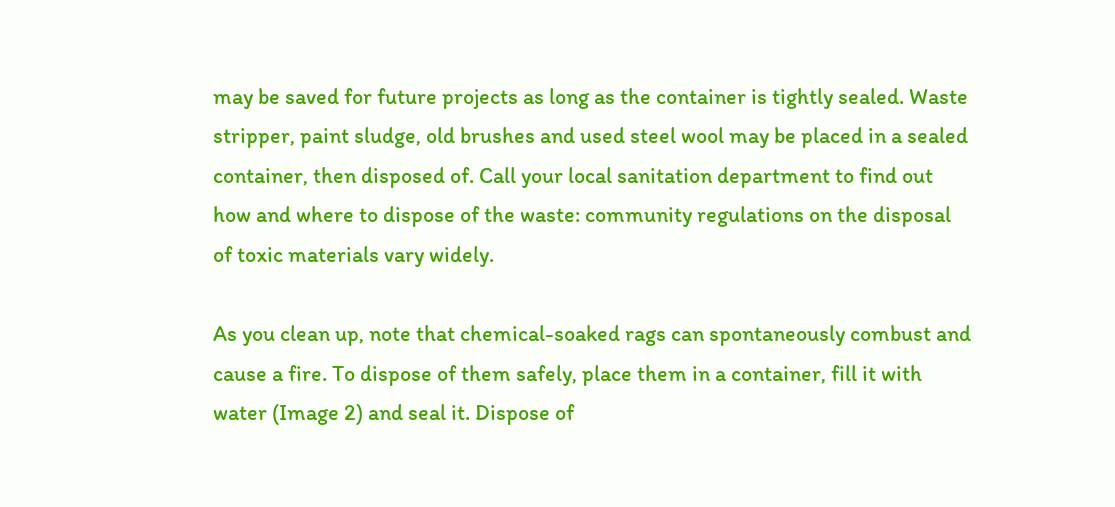may be saved for future projects as long as the container is tightly sealed. Waste stripper, paint sludge, old brushes and used steel wool may be placed in a sealed container, then disposed of. Call your local sanitation department to find out how and where to dispose of the waste: community regulations on the disposal of toxic materials vary widely.

As you clean up, note that chemical-soaked rags can spontaneously combust and cause a fire. To dispose of them safely, place them in a container, fill it with water (Image 2) and seal it. Dispose of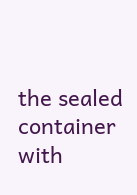the sealed container with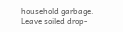household garbage. Leave soiled drop-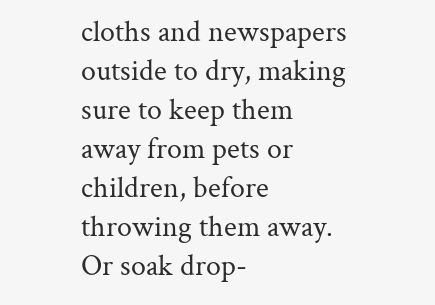cloths and newspapers outside to dry, making sure to keep them away from pets or children, before throwing them away. Or soak drop-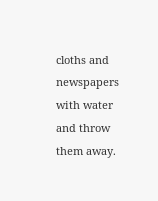cloths and newspapers with water and throw them away.